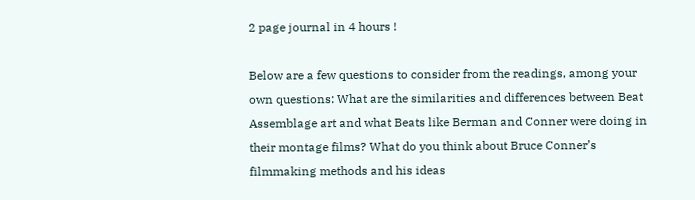2 page journal in 4 hours !

Below are a few questions to consider from the readings, among your own questions: What are the similarities and differences between Beat Assemblage art and what Beats like Berman and Conner were doing in their montage films? What do you think about Bruce Conner’s filmmaking methods and his ideas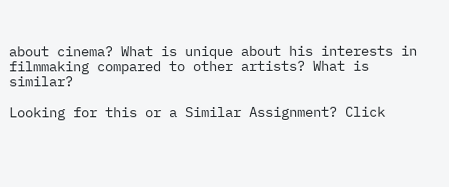about cinema? What is unique about his interests in filmmaking compared to other artists? What is similar?

Looking for this or a Similar Assignment? Click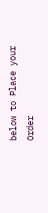below to Place your Order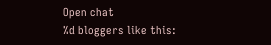Open chat
%d bloggers like this: